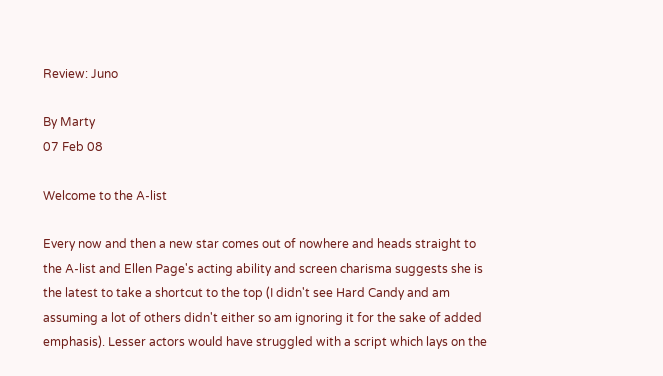Review: Juno

By Marty
07 Feb 08

Welcome to the A-list

Every now and then a new star comes out of nowhere and heads straight to the A-list and Ellen Page's acting ability and screen charisma suggests she is the latest to take a shortcut to the top (I didn't see Hard Candy and am assuming a lot of others didn't either so am ignoring it for the sake of added emphasis). Lesser actors would have struggled with a script which lays on the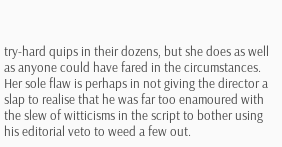try-hard quips in their dozens, but she does as well as anyone could have fared in the circumstances. Her sole flaw is perhaps in not giving the director a slap to realise that he was far too enamoured with the slew of witticisms in the script to bother using his editorial veto to weed a few out.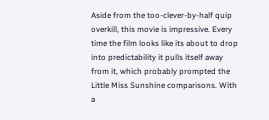Aside from the too-clever-by-half quip overkill, this movie is impressive. Every time the film looks like its about to drop into predictability it pulls itself away from it, which probably prompted the Little Miss Sunshine comparisons. With a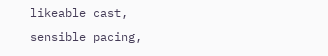likeable cast, sensible pacing,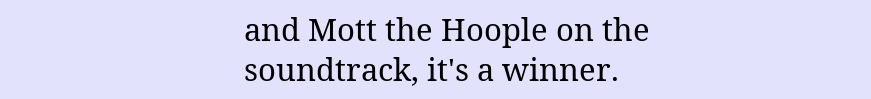and Mott the Hoople on the soundtrack, it's a winner.